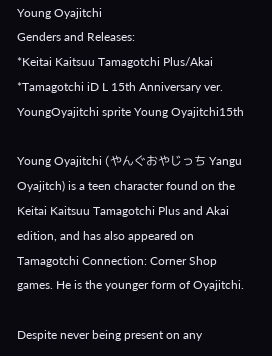Young Oyajitchi
Genders and Releases:
*Keitai Kaitsuu Tamagotchi Plus/Akai
*Tamagotchi iD L 15th Anniversary ver.
YoungOyajitchi sprite Young Oyajitchi15th

Young Oyajitchi (やんぐおやじっち Yangu Oyajitch) is a teen character found on the Keitai Kaitsuu Tamagotchi Plus and Akai edition, and has also appeared on Tamagotchi Connection: Corner Shop games. He is the younger form of Oyajitchi.

Despite never being present on any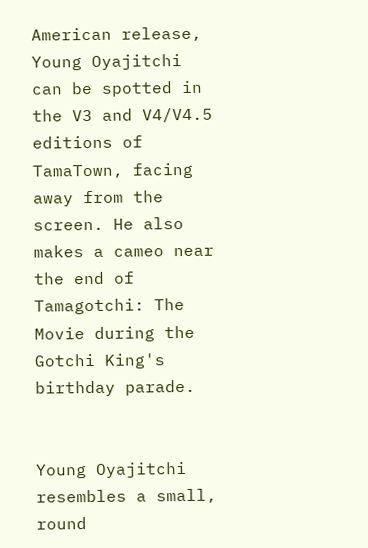American release, Young Oyajitchi can be spotted in the V3 and V4/V4.5 editions of TamaTown, facing away from the screen. He also makes a cameo near the end of Tamagotchi: The Movie during the Gotchi King's birthday parade.


Young Oyajitchi resembles a small, round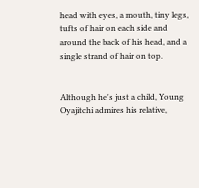head with eyes, a mouth, tiny legs, tufts of hair on each side and around the back of his head, and a single strand of hair on top.


Although he's just a child, Young Oyajitchi admires his relative,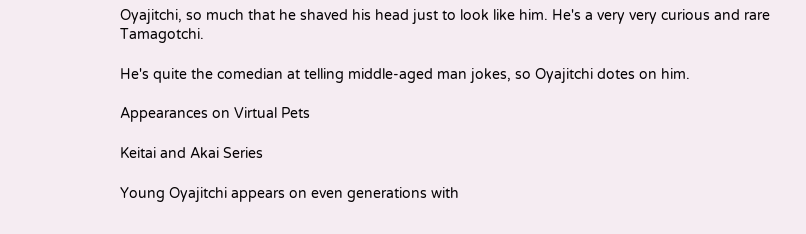Oyajitchi, so much that he shaved his head just to look like him. He's a very very curious and rare Tamagotchi.

He's quite the comedian at telling middle-aged man jokes, so Oyajitchi dotes on him.

Appearances on Virtual Pets

Keitai and Akai Series

Young Oyajitchi appears on even generations with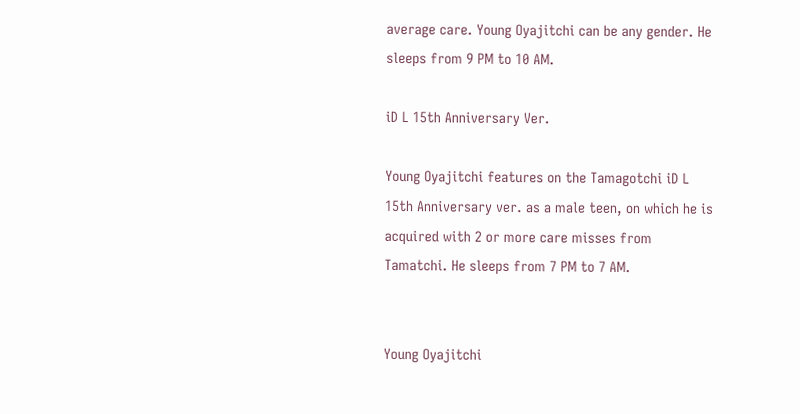average care. Young Oyajitchi can be any gender. He sleeps from 9 PM to 10 AM.

iD L 15th Anniversary Ver.

Young Oyajitchi features on the Tamagotchi iD L 15th Anniversary ver. as a male teen, on which he is acquired with 2 or more care misses from Tamatchi. He sleeps from 7 PM to 7 AM.


Young Oyajitchi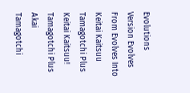Evolutions
Version Evolves From Evolves Into
Keitai Kaitsuu Tamagotchi Plus
Keitai Kaitsuu! Tamagotchi Plus Akai
Tamagotchi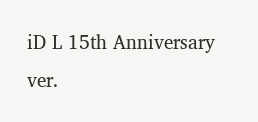iD L 15th Anniversary ver.